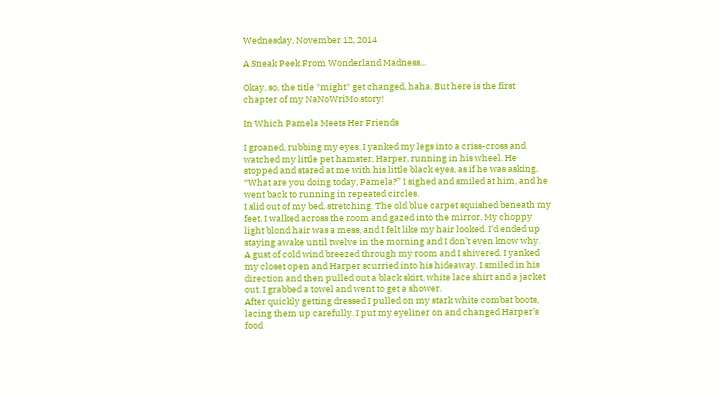Wednesday, November 12, 2014

A Sneak Peek From Wonderland Madness...

Okay, so, the title *might* get changed, haha. But here is the first chapter of my NaNoWriMo story!

In Which Pamela Meets Her Friends

I groaned, rubbing my eyes. I yanked my legs into a criss-cross and watched my little pet hamster, Harper, running in his wheel. He stopped and stared at me with his little black eyes, as if he was asking, “What are you doing today, Pamela?” I sighed and smiled at him, and he went back to running in repeated circles.
I slid out of my bed, stretching. The old blue carpet squished beneath my feet. I walked across the room and gazed into the mirror. My choppy light blond hair was a mess, and I felt like my hair looked. I’d ended up staying awake until twelve in the morning and I don’t even know why.
A gust of cold wind breezed through my room and I shivered. I yanked my closet open and Harper scurried into his hideaway. I smiled in his direction and then pulled out a black skirt, white lace shirt and a jacket out. I grabbed a towel and went to get a shower.
After quickly getting dressed I pulled on my stark white combat boots, lacing them up carefully. I put my eyeliner on and changed Harper’s food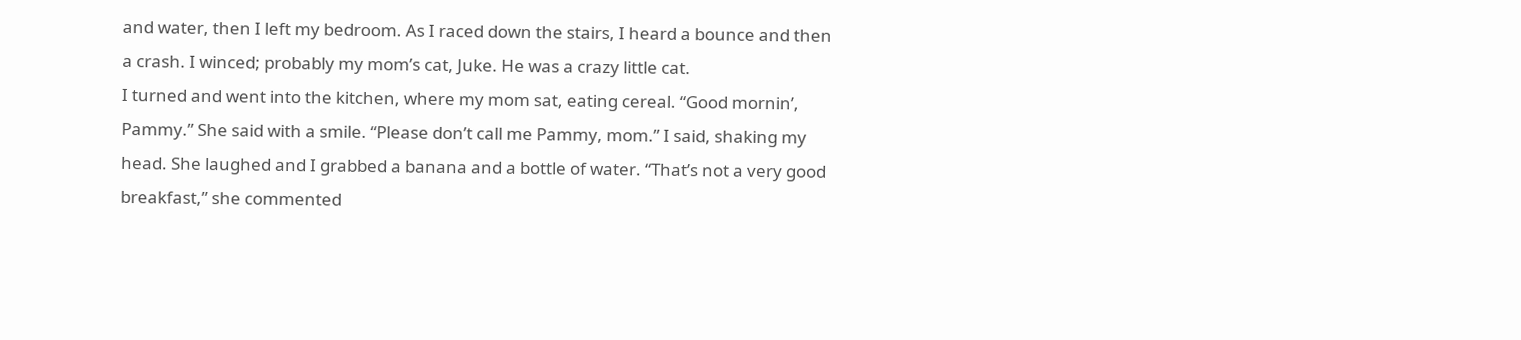and water, then I left my bedroom. As I raced down the stairs, I heard a bounce and then a crash. I winced; probably my mom’s cat, Juke. He was a crazy little cat.
I turned and went into the kitchen, where my mom sat, eating cereal. “Good mornin’, Pammy.” She said with a smile. “Please don’t call me Pammy, mom.” I said, shaking my head. She laughed and I grabbed a banana and a bottle of water. “That’s not a very good breakfast,” she commented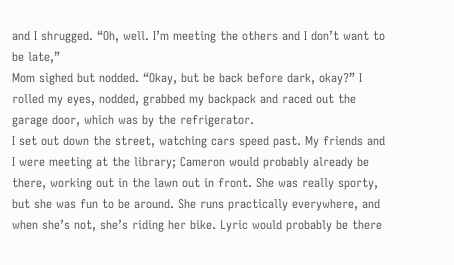and I shrugged. “Oh, well. I’m meeting the others and I don’t want to be late,”
Mom sighed but nodded. “Okay, but be back before dark, okay?” I rolled my eyes, nodded, grabbed my backpack and raced out the garage door, which was by the refrigerator.
I set out down the street, watching cars speed past. My friends and I were meeting at the library; Cameron would probably already be there, working out in the lawn out in front. She was really sporty, but she was fun to be around. She runs practically everywhere, and when she’s not, she’s riding her bike. Lyric would probably be there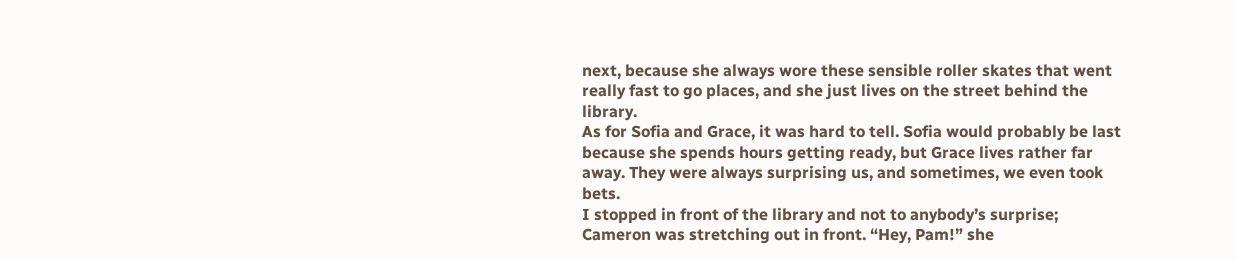next, because she always wore these sensible roller skates that went really fast to go places, and she just lives on the street behind the library.
As for Sofia and Grace, it was hard to tell. Sofia would probably be last because she spends hours getting ready, but Grace lives rather far away. They were always surprising us, and sometimes, we even took bets.
I stopped in front of the library and not to anybody’s surprise; Cameron was stretching out in front. “Hey, Pam!” she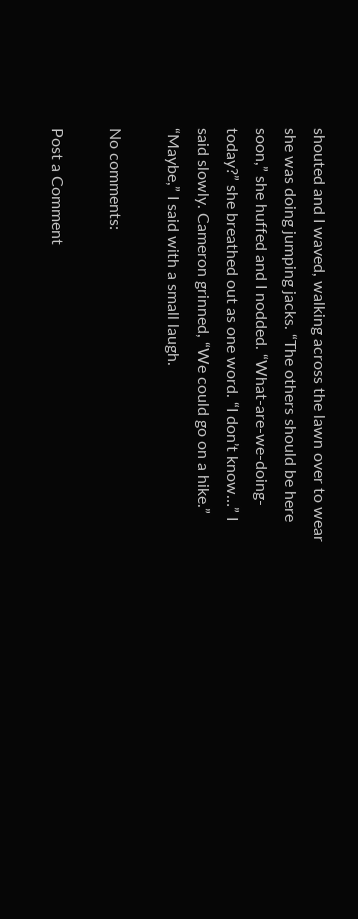shouted and I waved, walking across the lawn over to wear she was doing jumping jacks. “The others should be here soon,” she huffed and I nodded. “What-are-we-doing-today?” she breathed out as one word. “I don’t know…” I said slowly. Cameron grinned, “We could go on a hike.”
“Maybe,” I said with a small laugh.

No comments:

Post a Comment